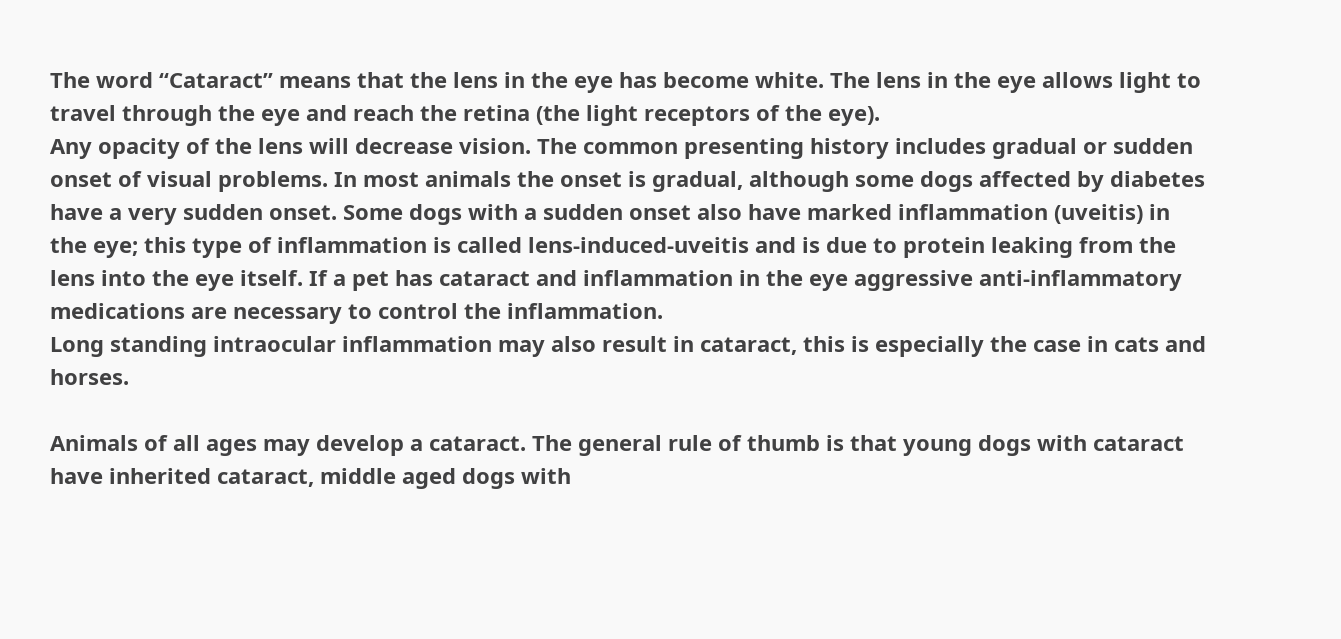The word “Cataract” means that the lens in the eye has become white. The lens in the eye allows light to travel through the eye and reach the retina (the light receptors of the eye).
Any opacity of the lens will decrease vision. The common presenting history includes gradual or sudden onset of visual problems. In most animals the onset is gradual, although some dogs affected by diabetes have a very sudden onset. Some dogs with a sudden onset also have marked inflammation (uveitis) in the eye; this type of inflammation is called lens-induced-uveitis and is due to protein leaking from the lens into the eye itself. If a pet has cataract and inflammation in the eye aggressive anti-inflammatory medications are necessary to control the inflammation.
Long standing intraocular inflammation may also result in cataract, this is especially the case in cats and horses.

Animals of all ages may develop a cataract. The general rule of thumb is that young dogs with cataract have inherited cataract, middle aged dogs with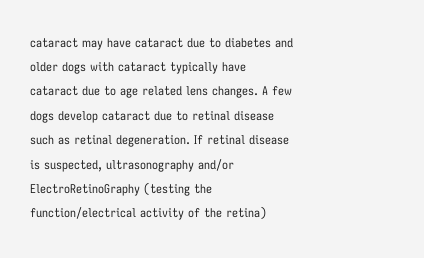cataract may have cataract due to diabetes and older dogs with cataract typically have cataract due to age related lens changes. A few dogs develop cataract due to retinal disease such as retinal degeneration. If retinal disease is suspected, ultrasonography and/or ElectroRetinoGraphy (testing the function/electrical activity of the retina)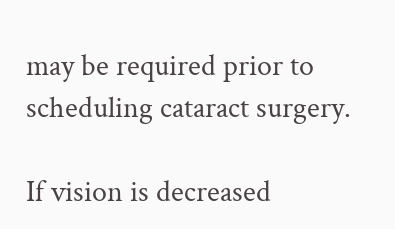may be required prior to scheduling cataract surgery.

If vision is decreased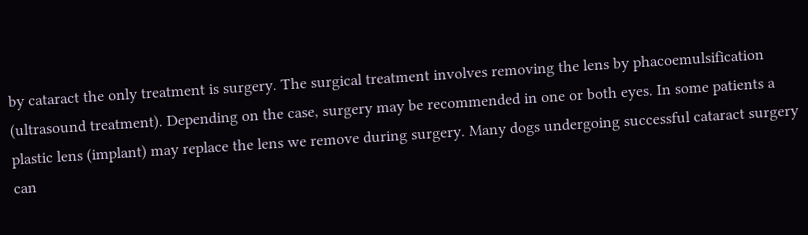by cataract the only treatment is surgery. The surgical treatment involves removing the lens by phacoemulsification (ultrasound treatment). Depending on the case, surgery may be recommended in one or both eyes. In some patients a plastic lens (implant) may replace the lens we remove during surgery. Many dogs undergoing successful cataract surgery can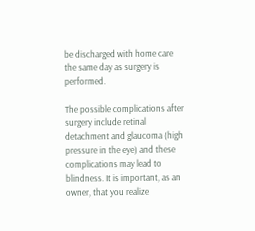be discharged with home care the same day as surgery is  performed.

The possible complications after surgery include retinal detachment and glaucoma (high pressure in the eye) and these complications may lead to blindness. It is important, as an owner, that you realize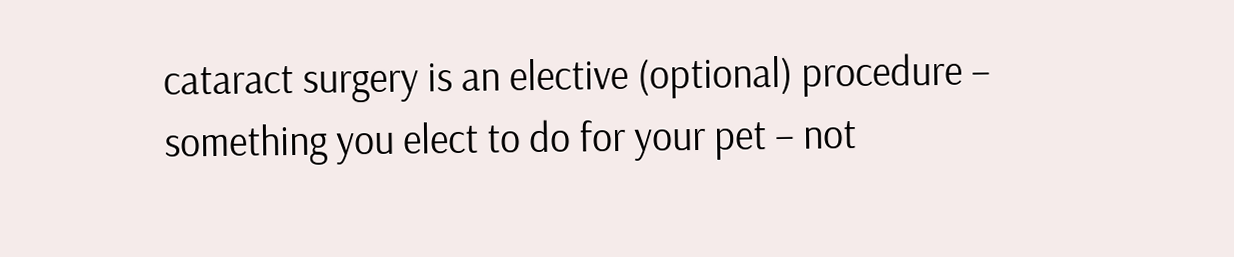cataract surgery is an elective (optional) procedure – something you elect to do for your pet – not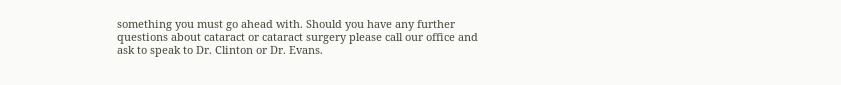something you must go ahead with. Should you have any further questions about cataract or cataract surgery please call our office and ask to speak to Dr. Clinton or Dr. Evans.